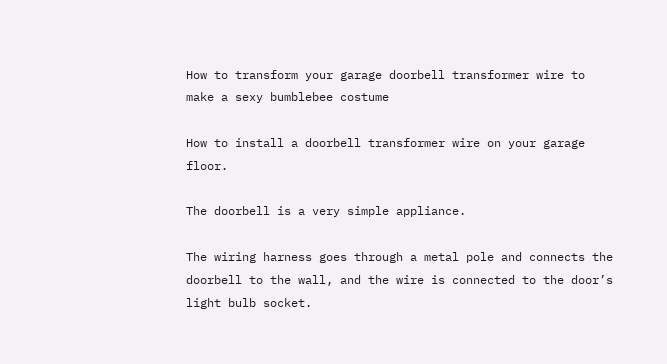How to transform your garage doorbell transformer wire to make a sexy bumblebee costume

How to install a doorbell transformer wire on your garage floor.

The doorbell is a very simple appliance.

The wiring harness goes through a metal pole and connects the doorbell to the wall, and the wire is connected to the door’s light bulb socket.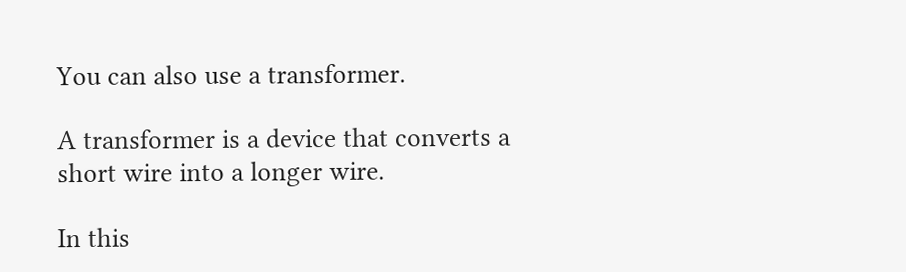You can also use a transformer.

A transformer is a device that converts a short wire into a longer wire.

In this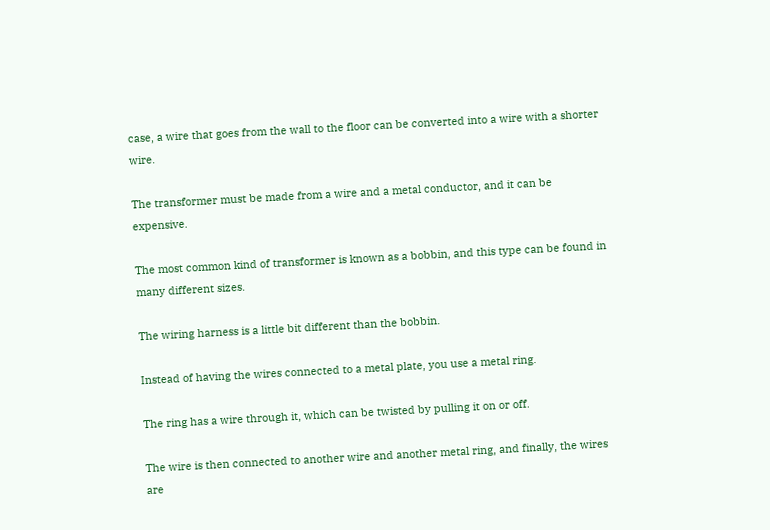case, a wire that goes from the wall to the floor can be converted into a wire with a shorter wire.

The transformer must be made from a wire and a metal conductor, and it can be expensive.

The most common kind of transformer is known as a bobbin, and this type can be found in many different sizes.

The wiring harness is a little bit different than the bobbin.

Instead of having the wires connected to a metal plate, you use a metal ring.

The ring has a wire through it, which can be twisted by pulling it on or off.

The wire is then connected to another wire and another metal ring, and finally, the wires are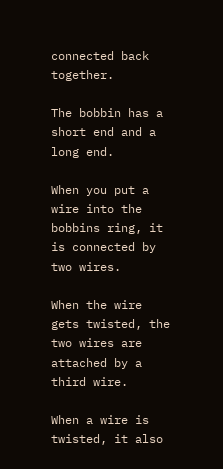connected back together.

The bobbin has a short end and a long end.

When you put a wire into the bobbins ring, it is connected by two wires.

When the wire gets twisted, the two wires are attached by a third wire.

When a wire is twisted, it also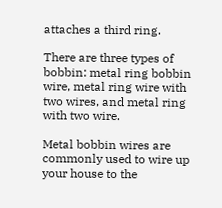attaches a third ring.

There are three types of bobbin: metal ring bobbin wire, metal ring wire with two wires, and metal ring with two wire.

Metal bobbin wires are commonly used to wire up your house to the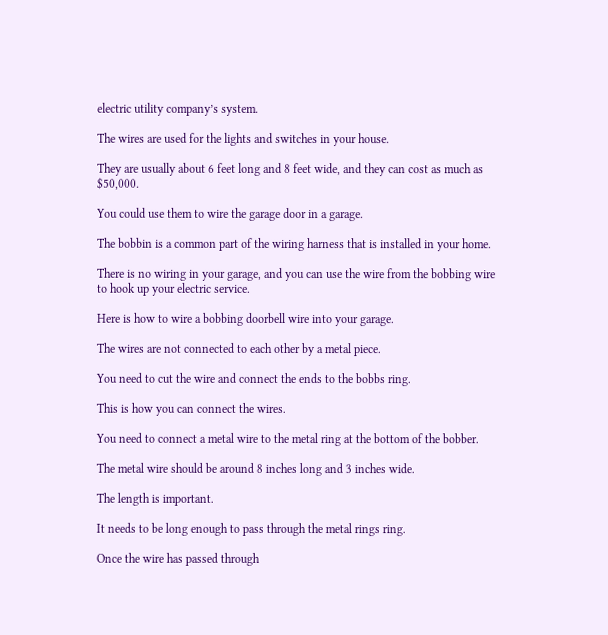electric utility company’s system.

The wires are used for the lights and switches in your house.

They are usually about 6 feet long and 8 feet wide, and they can cost as much as $50,000.

You could use them to wire the garage door in a garage.

The bobbin is a common part of the wiring harness that is installed in your home.

There is no wiring in your garage, and you can use the wire from the bobbing wire to hook up your electric service.

Here is how to wire a bobbing doorbell wire into your garage.

The wires are not connected to each other by a metal piece.

You need to cut the wire and connect the ends to the bobbs ring.

This is how you can connect the wires.

You need to connect a metal wire to the metal ring at the bottom of the bobber.

The metal wire should be around 8 inches long and 3 inches wide.

The length is important.

It needs to be long enough to pass through the metal rings ring.

Once the wire has passed through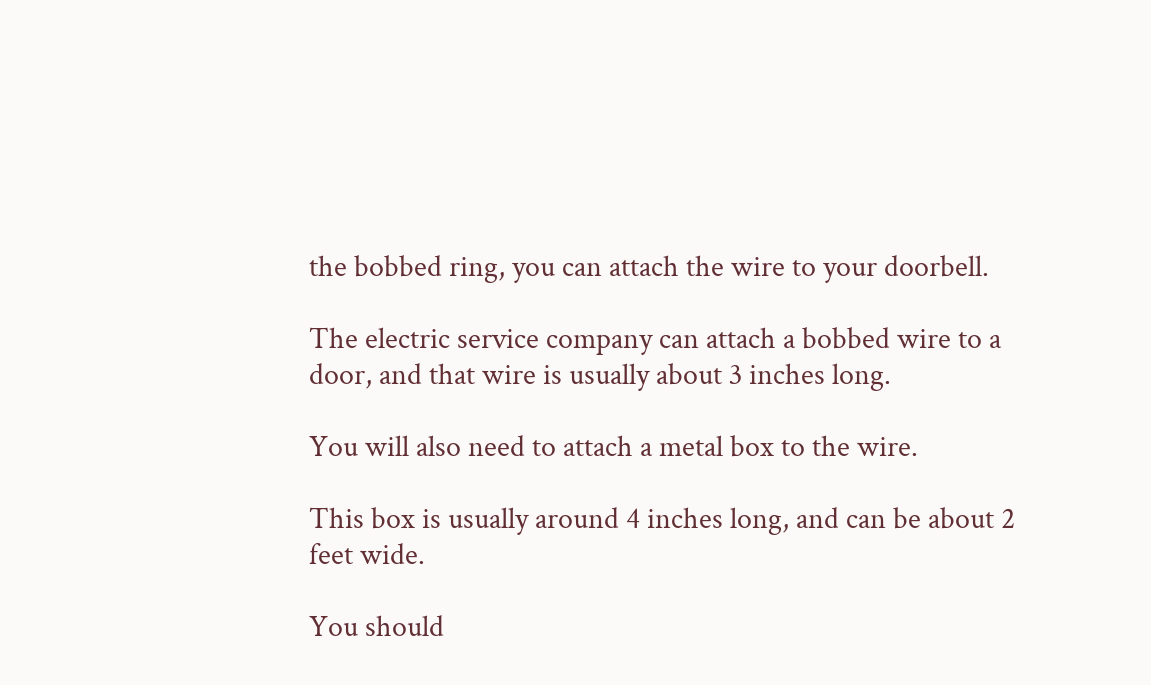the bobbed ring, you can attach the wire to your doorbell.

The electric service company can attach a bobbed wire to a door, and that wire is usually about 3 inches long.

You will also need to attach a metal box to the wire.

This box is usually around 4 inches long, and can be about 2 feet wide.

You should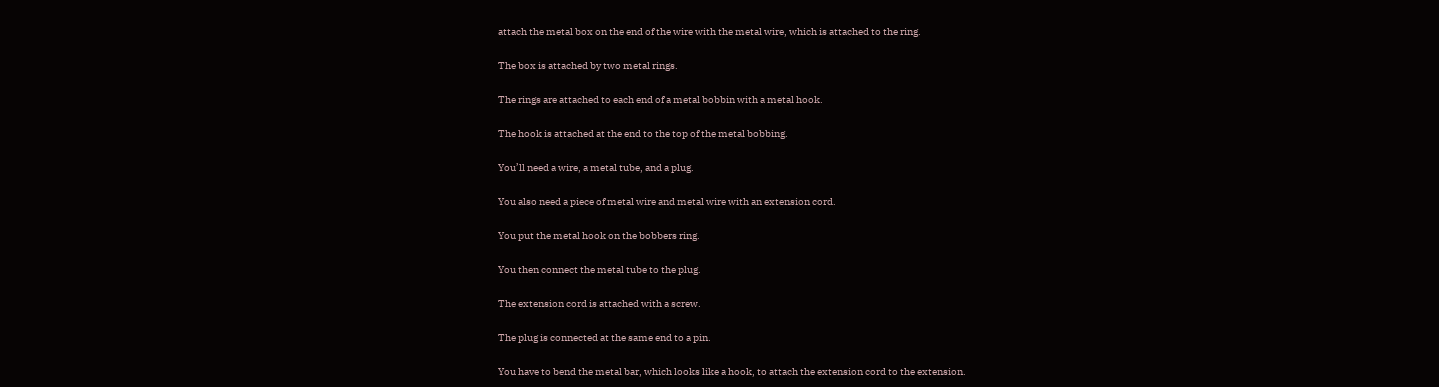attach the metal box on the end of the wire with the metal wire, which is attached to the ring.

The box is attached by two metal rings.

The rings are attached to each end of a metal bobbin with a metal hook.

The hook is attached at the end to the top of the metal bobbing.

You’ll need a wire, a metal tube, and a plug.

You also need a piece of metal wire and metal wire with an extension cord.

You put the metal hook on the bobbers ring.

You then connect the metal tube to the plug.

The extension cord is attached with a screw.

The plug is connected at the same end to a pin.

You have to bend the metal bar, which looks like a hook, to attach the extension cord to the extension.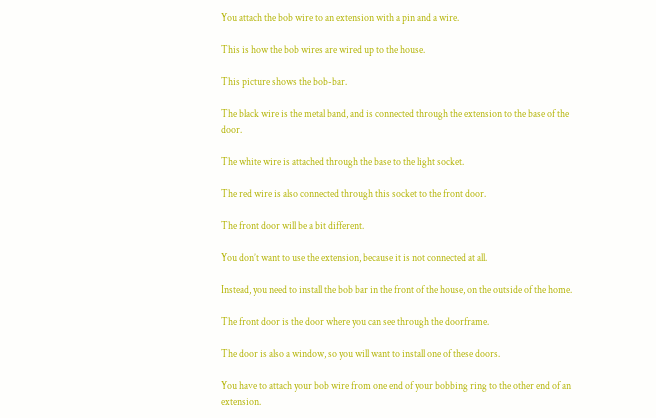You attach the bob wire to an extension with a pin and a wire.

This is how the bob wires are wired up to the house.

This picture shows the bob-bar.

The black wire is the metal band, and is connected through the extension to the base of the door.

The white wire is attached through the base to the light socket.

The red wire is also connected through this socket to the front door.

The front door will be a bit different.

You don’t want to use the extension, because it is not connected at all.

Instead, you need to install the bob bar in the front of the house, on the outside of the home.

The front door is the door where you can see through the doorframe.

The door is also a window, so you will want to install one of these doors.

You have to attach your bob wire from one end of your bobbing ring to the other end of an extension.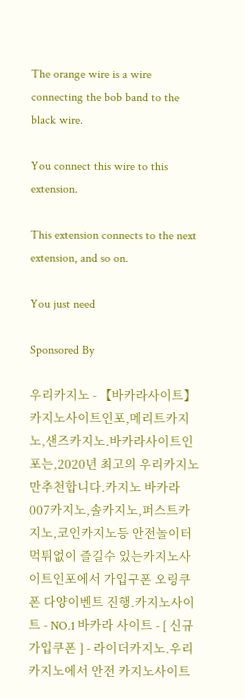The orange wire is a wire connecting the bob band to the black wire.

You connect this wire to this extension.

This extension connects to the next extension, and so on.

You just need

Sponsored By

우리카지노 - 【바카라사이트】카지노사이트인포,메리트카지노,샌즈카지노.바카라사이트인포는,2020년 최고의 우리카지노만추천합니다.카지노 바카라 007카지노,솔카지노,퍼스트카지노,코인카지노등 안전놀이터 먹튀없이 즐길수 있는카지노사이트인포에서 가입구폰 오링쿠폰 다양이벤트 진행.카지노사이트 - NO.1 바카라 사이트 - [ 신규가입쿠폰 ] - 라이더카지노.우리카지노에서 안전 카지노사이트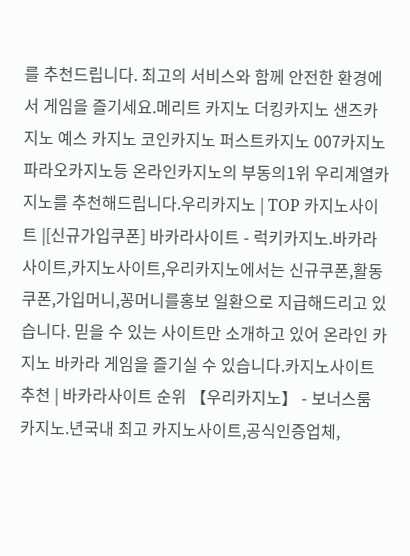를 추천드립니다. 최고의 서비스와 함께 안전한 환경에서 게임을 즐기세요.메리트 카지노 더킹카지노 샌즈카지노 예스 카지노 코인카지노 퍼스트카지노 007카지노 파라오카지노등 온라인카지노의 부동의1위 우리계열카지노를 추천해드립니다.우리카지노 | TOP 카지노사이트 |[신규가입쿠폰] 바카라사이트 - 럭키카지노.바카라사이트,카지노사이트,우리카지노에서는 신규쿠폰,활동쿠폰,가입머니,꽁머니를홍보 일환으로 지급해드리고 있습니다. 믿을 수 있는 사이트만 소개하고 있어 온라인 카지노 바카라 게임을 즐기실 수 있습니다.카지노사이트 추천 | 바카라사이트 순위 【우리카지노】 - 보너스룸 카지노.년국내 최고 카지노사이트,공식인증업체,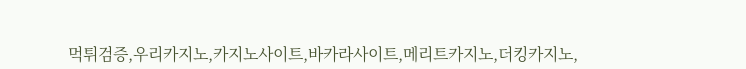먹튀검증,우리카지노,카지노사이트,바카라사이트,메리트카지노,더킹카지노,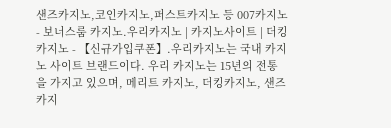샌즈카지노,코인카지노,퍼스트카지노 등 007카지노 - 보너스룸 카지노.우리카지노 | 카지노사이트 | 더킹카지노 - 【신규가입쿠폰】.우리카지노는 국내 카지노 사이트 브랜드이다. 우리 카지노는 15년의 전통을 가지고 있으며, 메리트 카지노, 더킹카지노, 샌즈 카지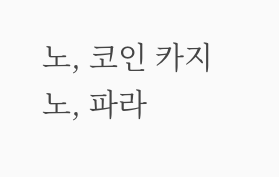노, 코인 카지노, 파라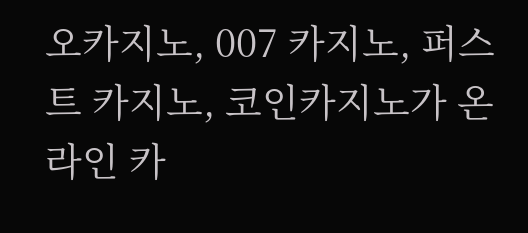오카지노, 007 카지노, 퍼스트 카지노, 코인카지노가 온라인 카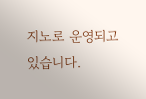지노로 운영되고 있습니다.